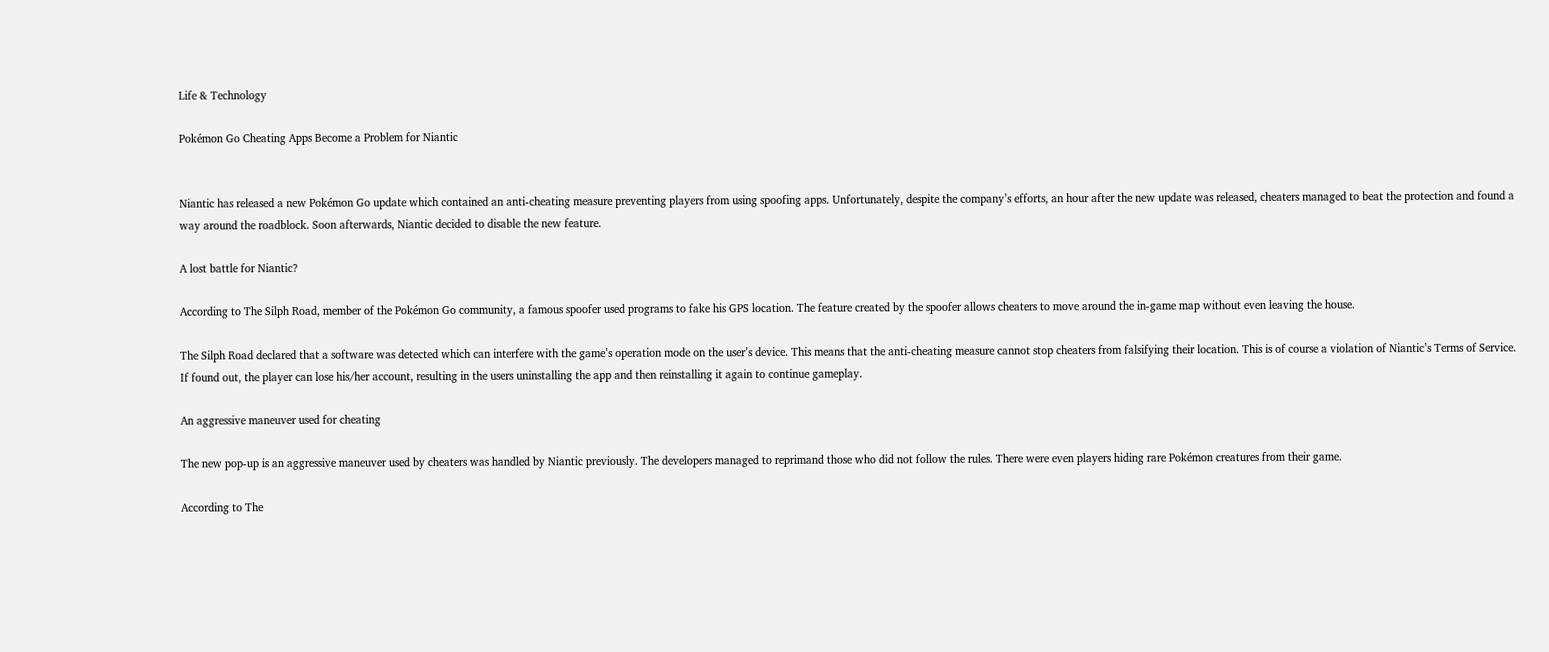Life & Technology

Pokémon Go Cheating Apps Become a Problem for Niantic


Niantic has released a new Pokémon Go update which contained an anti-cheating measure preventing players from using spoofing apps. Unfortunately, despite the company’s efforts, an hour after the new update was released, cheaters managed to beat the protection and found a way around the roadblock. Soon afterwards, Niantic decided to disable the new feature.

A lost battle for Niantic?

According to The Silph Road, member of the Pokémon Go community, a famous spoofer used programs to fake his GPS location. The feature created by the spoofer allows cheaters to move around the in-game map without even leaving the house.

The Silph Road declared that a software was detected which can interfere with the game’s operation mode on the user’s device. This means that the anti-cheating measure cannot stop cheaters from falsifying their location. This is of course a violation of Niantic’s Terms of Service. If found out, the player can lose his/her account, resulting in the users uninstalling the app and then reinstalling it again to continue gameplay.

An aggressive maneuver used for cheating

The new pop-up is an aggressive maneuver used by cheaters was handled by Niantic previously. The developers managed to reprimand those who did not follow the rules. There were even players hiding rare Pokémon creatures from their game.

According to The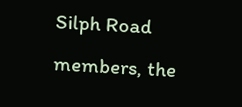Silph Road members, the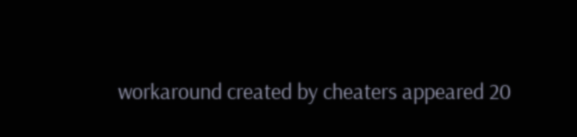workaround created by cheaters appeared 20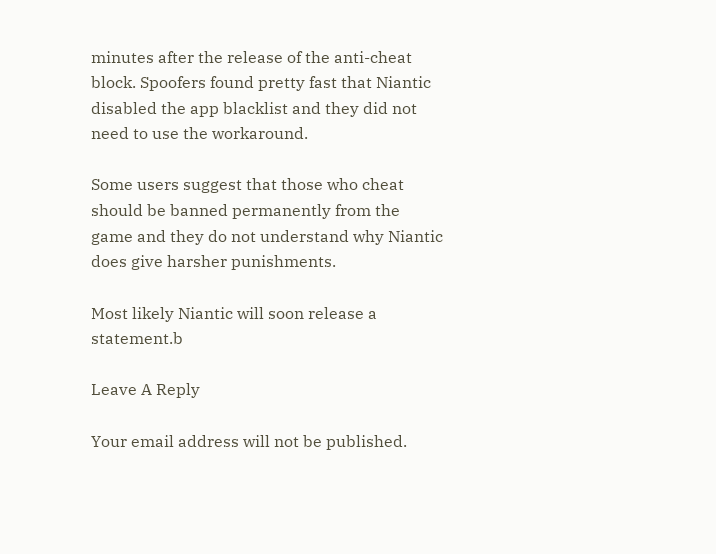minutes after the release of the anti-cheat block. Spoofers found pretty fast that Niantic disabled the app blacklist and they did not need to use the workaround.

Some users suggest that those who cheat should be banned permanently from the game and they do not understand why Niantic does give harsher punishments.

Most likely Niantic will soon release a statement.b

Leave A Reply

Your email address will not be published.